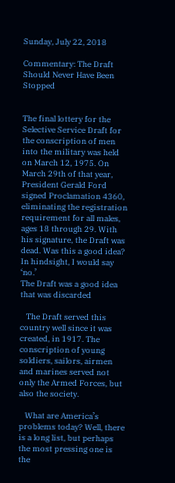Sunday, July 22, 2018

Commentary: The Draft Should Never Have Been Stopped


The final lottery for the Selective Service Draft for the conscription of men into the military was held on March 12, 1975. On March 29th of that year, President Gerald Ford signed Proclamation 4360, eliminating the registration requirement for all males, ages 18 through 29. With his signature, the Draft was dead. Was this a good idea? In hindsight, I would say ‘no.’
The Draft was a good idea that was discarded

   The Draft served this country well since it was created, in 1917. The conscription of young soldiers, sailors, airmen and marines served not only the Armed Forces, but also the society.

   What are America’s problems today? Well, there is a long list, but perhaps the most pressing one is the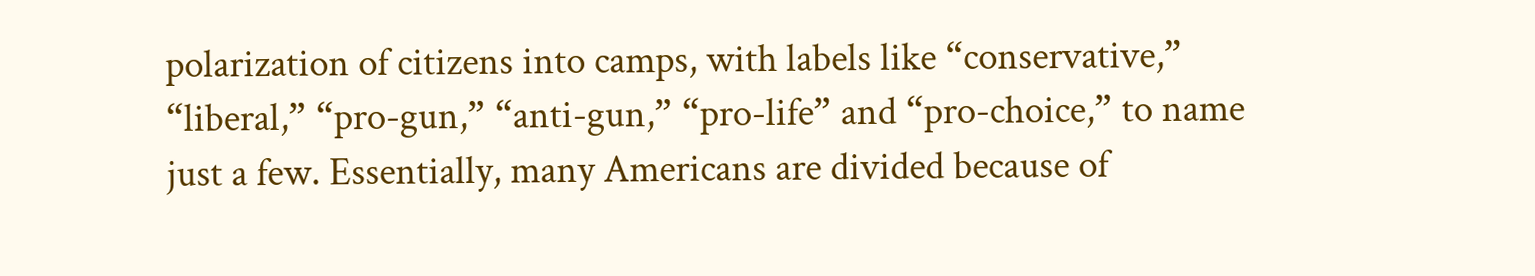polarization of citizens into camps, with labels like “conservative,” “liberal,” “pro-gun,” “anti-gun,” “pro-life” and “pro-choice,” to name just a few. Essentially, many Americans are divided because of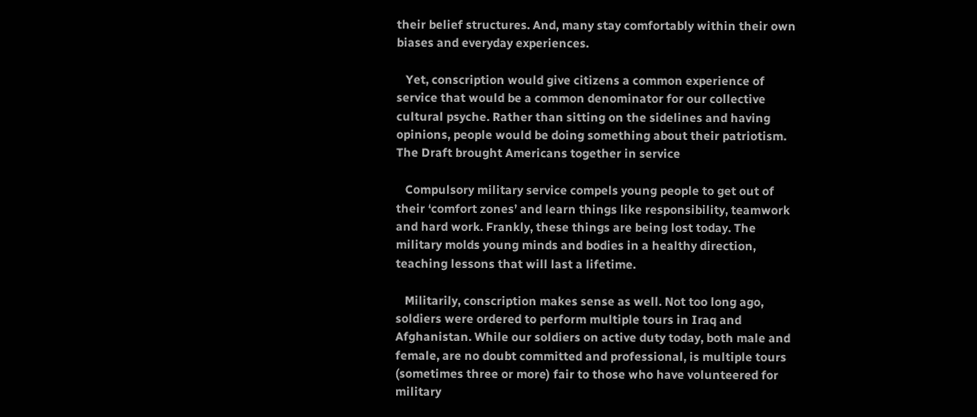their belief structures. And, many stay comfortably within their own biases and everyday experiences.

   Yet, conscription would give citizens a common experience of service that would be a common denominator for our collective cultural psyche. Rather than sitting on the sidelines and having opinions, people would be doing something about their patriotism.
The Draft brought Americans together in service

   Compulsory military service compels young people to get out of their ‘comfort zones’ and learn things like responsibility, teamwork and hard work. Frankly, these things are being lost today. The military molds young minds and bodies in a healthy direction, teaching lessons that will last a lifetime.

   Militarily, conscription makes sense as well. Not too long ago, soldiers were ordered to perform multiple tours in Iraq and Afghanistan. While our soldiers on active duty today, both male and female, are no doubt committed and professional, is multiple tours (sometimes three or more) fair to those who have volunteered for military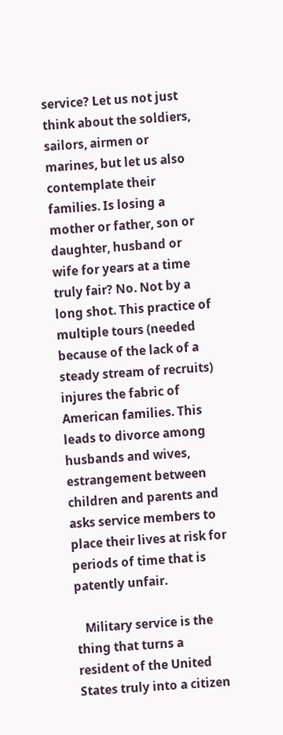service? Let us not just think about the soldiers, sailors, airmen or marines, but let us also contemplate their families. Is losing a mother or father, son or daughter, husband or wife for years at a time truly fair? No. Not by a long shot. This practice of multiple tours (needed because of the lack of a steady stream of recruits) injures the fabric of American families. This leads to divorce among husbands and wives, estrangement between children and parents and asks service members to place their lives at risk for periods of time that is patently unfair.

   Military service is the thing that turns a resident of the United States truly into a citizen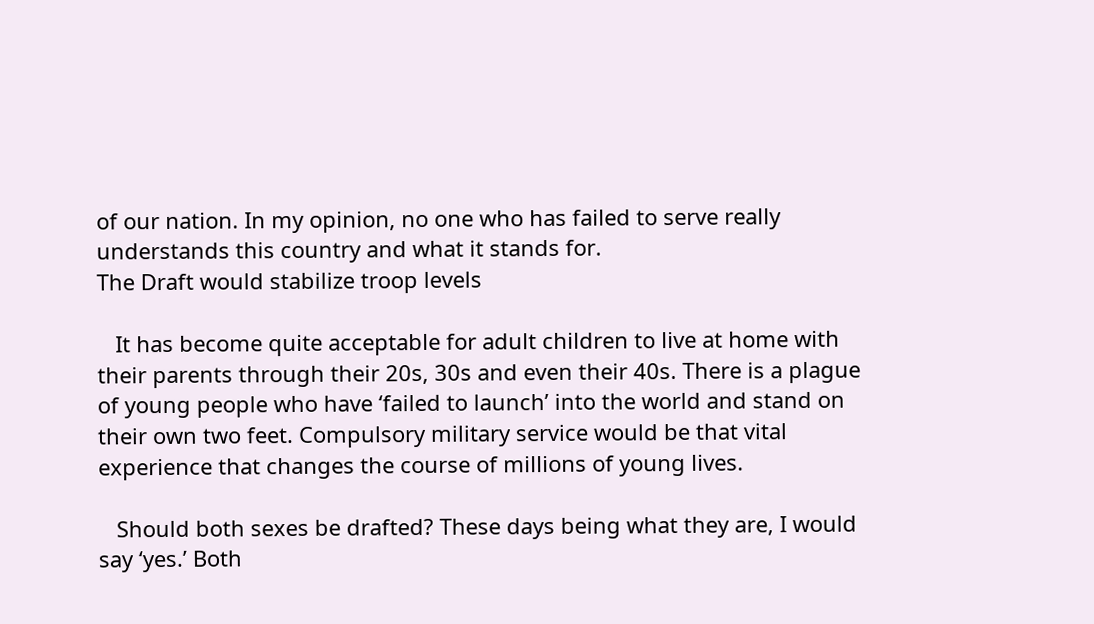of our nation. In my opinion, no one who has failed to serve really understands this country and what it stands for.
The Draft would stabilize troop levels

   It has become quite acceptable for adult children to live at home with their parents through their 20s, 30s and even their 40s. There is a plague of young people who have ‘failed to launch’ into the world and stand on their own two feet. Compulsory military service would be that vital experience that changes the course of millions of young lives.

   Should both sexes be drafted? These days being what they are, I would say ‘yes.’ Both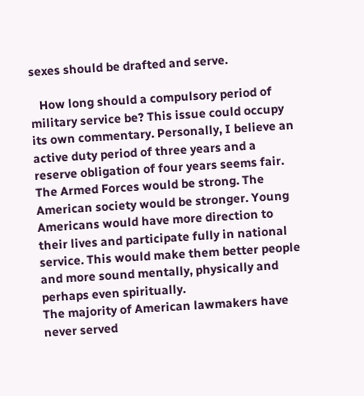sexes should be drafted and serve.

   How long should a compulsory period of military service be? This issue could occupy its own commentary. Personally, I believe an active duty period of three years and a reserve obligation of four years seems fair. The Armed Forces would be strong. The American society would be stronger. Young Americans would have more direction to their lives and participate fully in national service. This would make them better people and more sound mentally, physically and perhaps even spiritually.
The majority of American lawmakers have never served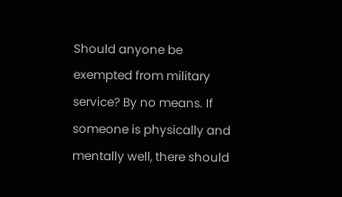Should anyone be exempted from military service? By no means. If someone is physically and mentally well, there should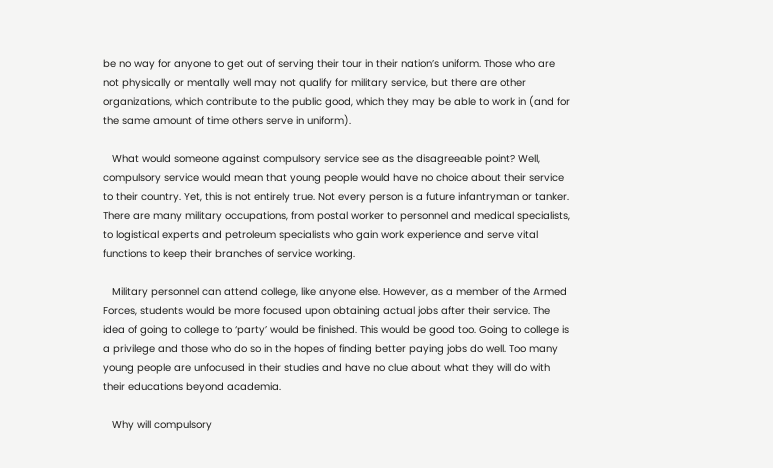be no way for anyone to get out of serving their tour in their nation’s uniform. Those who are not physically or mentally well may not qualify for military service, but there are other organizations, which contribute to the public good, which they may be able to work in (and for the same amount of time others serve in uniform).

   What would someone against compulsory service see as the disagreeable point? Well, compulsory service would mean that young people would have no choice about their service to their country. Yet, this is not entirely true. Not every person is a future infantryman or tanker. There are many military occupations, from postal worker to personnel and medical specialists, to logistical experts and petroleum specialists who gain work experience and serve vital functions to keep their branches of service working.

   Military personnel can attend college, like anyone else. However, as a member of the Armed Forces, students would be more focused upon obtaining actual jobs after their service. The idea of going to college to ‘party’ would be finished. This would be good too. Going to college is a privilege and those who do so in the hopes of finding better paying jobs do well. Too many young people are unfocused in their studies and have no clue about what they will do with their educations beyond academia.

   Why will compulsory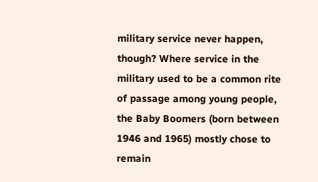military service never happen, though? Where service in the military used to be a common rite of passage among young people, the Baby Boomers (born between 1946 and 1965) mostly chose to remain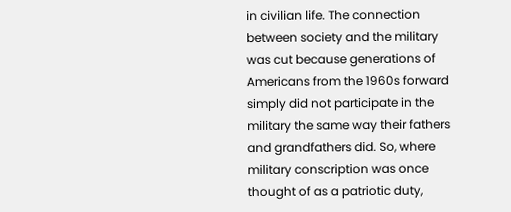in civilian life. The connection between society and the military was cut because generations of Americans from the 1960s forward simply did not participate in the military the same way their fathers and grandfathers did. So, where military conscription was once thought of as a patriotic duty,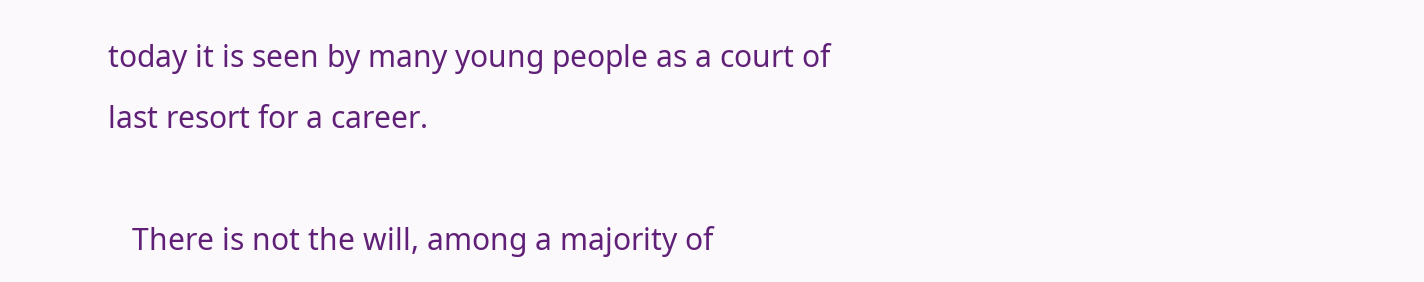today it is seen by many young people as a court of last resort for a career.

   There is not the will, among a majority of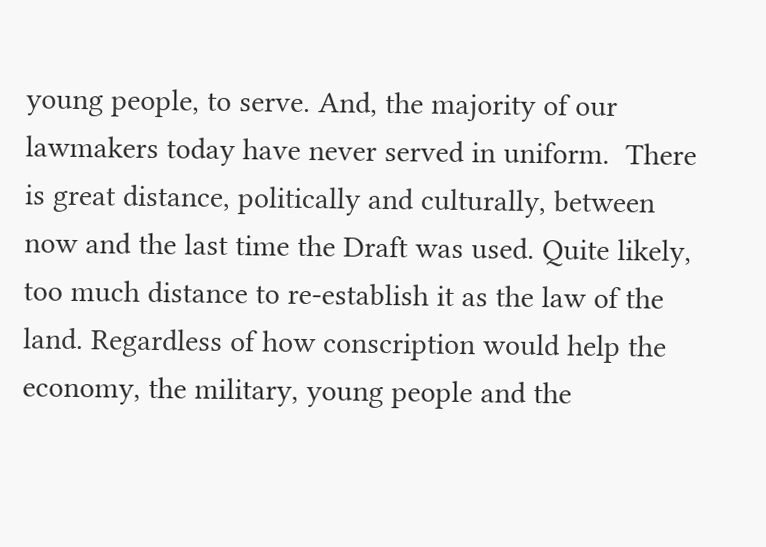young people, to serve. And, the majority of our lawmakers today have never served in uniform.  There is great distance, politically and culturally, between now and the last time the Draft was used. Quite likely, too much distance to re-establish it as the law of the land. Regardless of how conscription would help the economy, the military, young people and the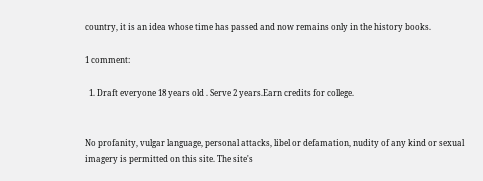country, it is an idea whose time has passed and now remains only in the history books.

1 comment:

  1. Draft everyone 18 years old . Serve 2 years.Earn credits for college.


No profanity, vulgar language, personal attacks, libel or defamation, nudity of any kind or sexual imagery is permitted on this site. The site's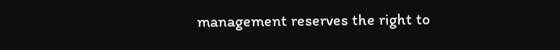management reserves the right to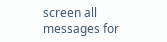screen all messages for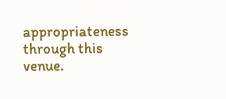appropriateness through this venue.